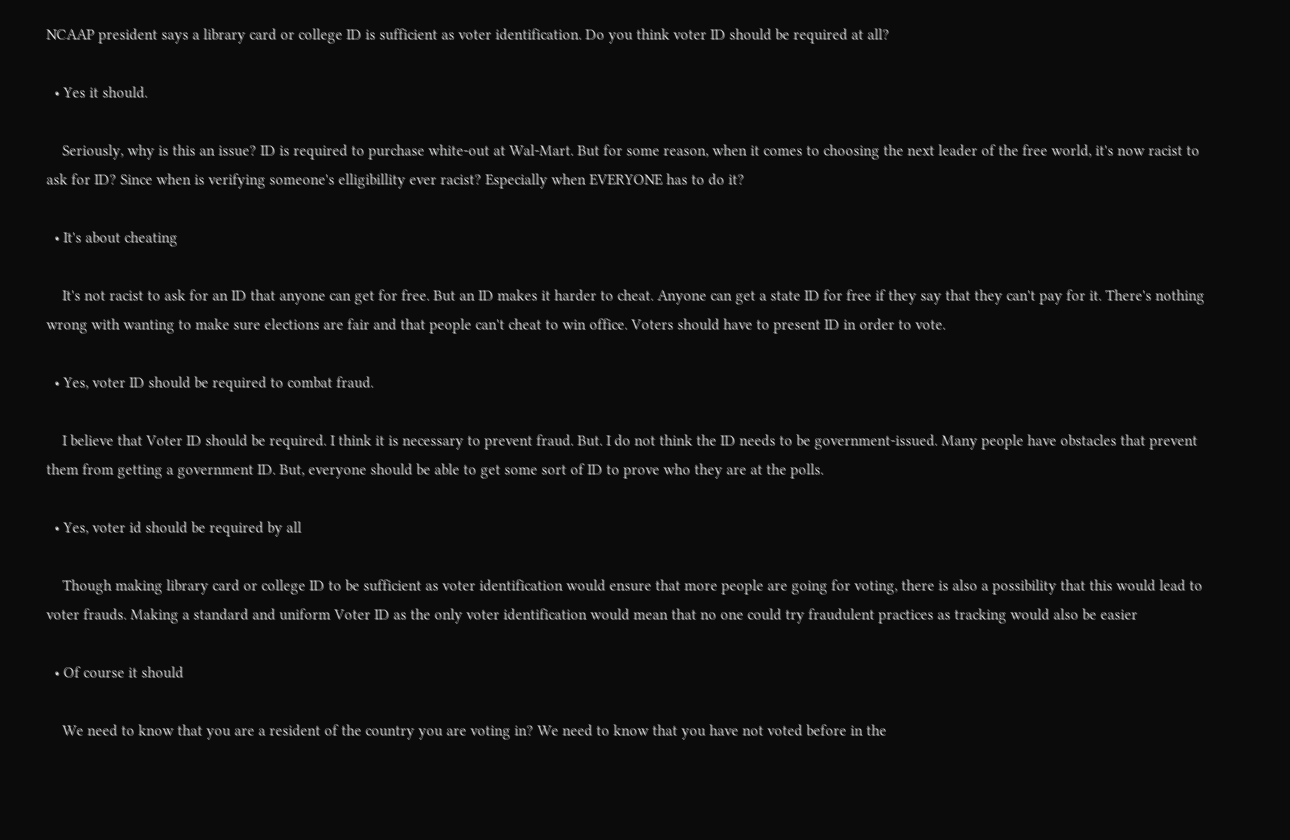NCAAP president says a library card or college ID is sufficient as voter identification. Do you think voter ID should be required at all?

  • Yes it should.

    Seriously, why is this an issue? ID is required to purchase white-out at Wal-Mart. But for some reason, when it comes to choosing the next leader of the free world, it's now racist to ask for ID? Since when is verifying someone's elligibillity ever racist? Especially when EVERYONE has to do it?

  • It's about cheating

    It's not racist to ask for an ID that anyone can get for free. But an ID makes it harder to cheat. Anyone can get a state ID for free if they say that they can't pay for it. There's nothing wrong with wanting to make sure elections are fair and that people can't cheat to win office. Voters should have to present ID in order to vote.

  • Yes, voter ID should be required to combat fraud.

    I believe that Voter ID should be required. I think it is necessary to prevent fraud. But. I do not think the ID needs to be government-issued. Many people have obstacles that prevent them from getting a government ID. But, everyone should be able to get some sort of ID to prove who they are at the polls.

  • Yes, voter id should be required by all

    Though making library card or college ID to be sufficient as voter identification would ensure that more people are going for voting, there is also a possibility that this would lead to voter frauds. Making a standard and uniform Voter ID as the only voter identification would mean that no one could try fraudulent practices as tracking would also be easier

  • Of course it should

    We need to know that you are a resident of the country you are voting in? We need to know that you have not voted before in the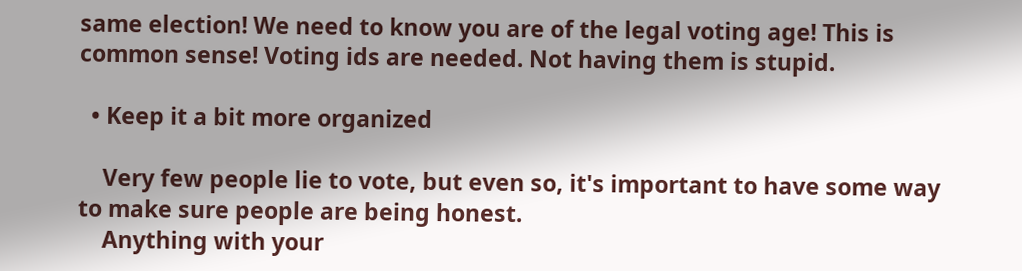same election! We need to know you are of the legal voting age! This is common sense! Voting ids are needed. Not having them is stupid.

  • Keep it a bit more organized

    Very few people lie to vote, but even so, it's important to have some way to make sure people are being honest.
    Anything with your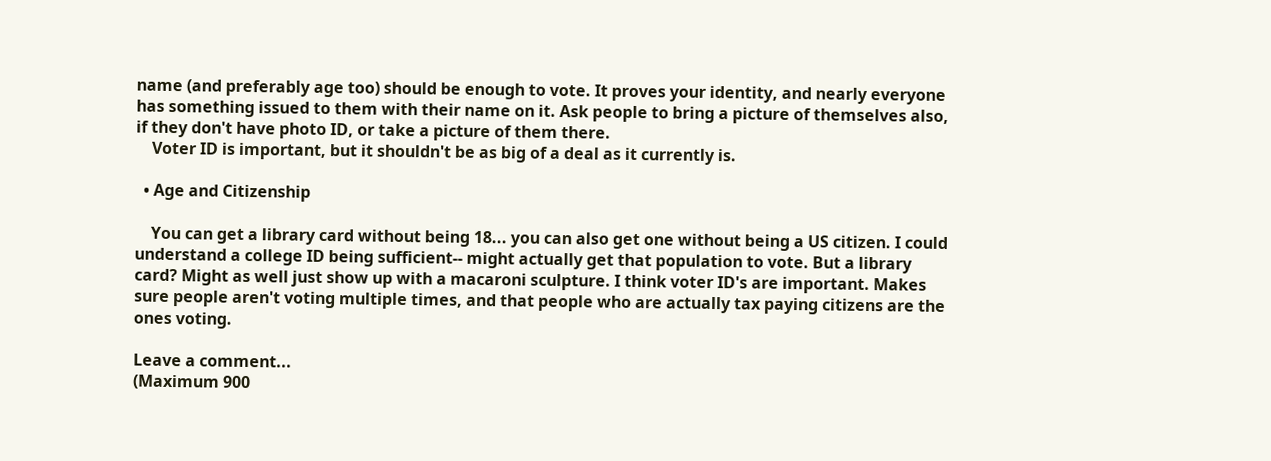name (and preferably age too) should be enough to vote. It proves your identity, and nearly everyone has something issued to them with their name on it. Ask people to bring a picture of themselves also, if they don't have photo ID, or take a picture of them there.
    Voter ID is important, but it shouldn't be as big of a deal as it currently is.

  • Age and Citizenship

    You can get a library card without being 18... you can also get one without being a US citizen. I could understand a college ID being sufficient-- might actually get that population to vote. But a library card? Might as well just show up with a macaroni sculpture. I think voter ID's are important. Makes sure people aren't voting multiple times, and that people who are actually tax paying citizens are the ones voting.

Leave a comment...
(Maximum 900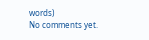words)
No comments yet.